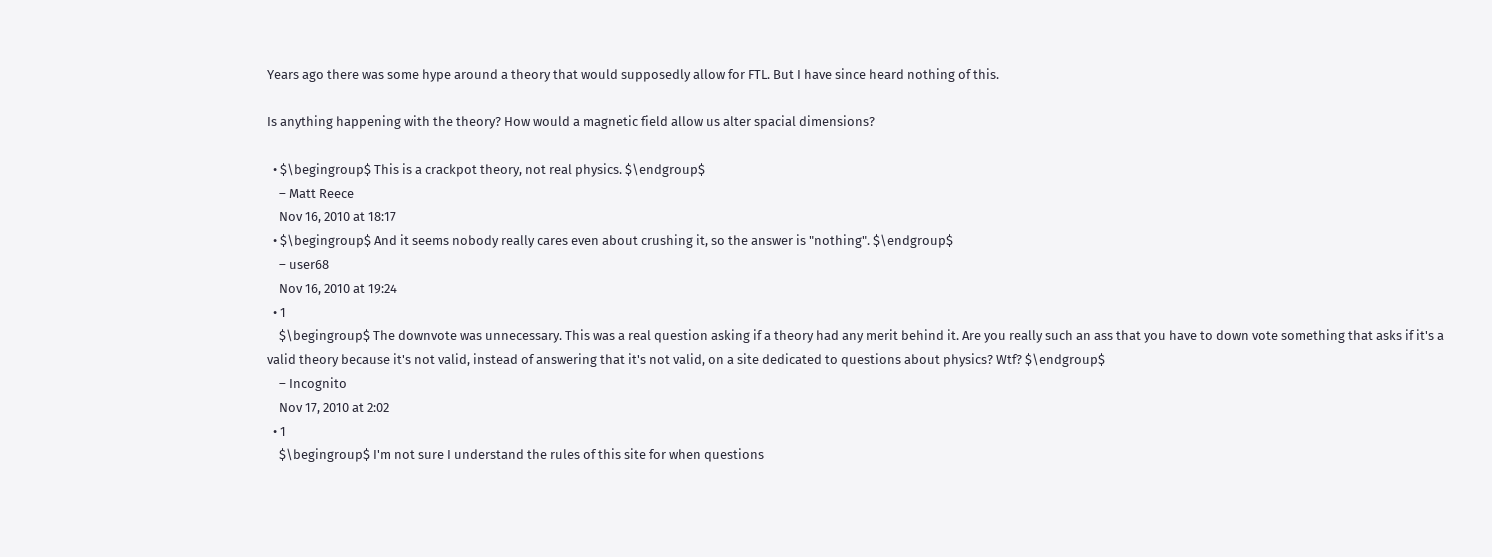Years ago there was some hype around a theory that would supposedly allow for FTL. But I have since heard nothing of this.

Is anything happening with the theory? How would a magnetic field allow us alter spacial dimensions?

  • $\begingroup$ This is a crackpot theory, not real physics. $\endgroup$
    – Matt Reece
    Nov 16, 2010 at 18:17
  • $\begingroup$ And it seems nobody really cares even about crushing it, so the answer is "nothing". $\endgroup$
    – user68
    Nov 16, 2010 at 19:24
  • 1
    $\begingroup$ The downvote was unnecessary. This was a real question asking if a theory had any merit behind it. Are you really such an ass that you have to down vote something that asks if it's a valid theory because it's not valid, instead of answering that it's not valid, on a site dedicated to questions about physics? Wtf? $\endgroup$
    – Incognito
    Nov 17, 2010 at 2:02
  • 1
    $\begingroup$ I'm not sure I understand the rules of this site for when questions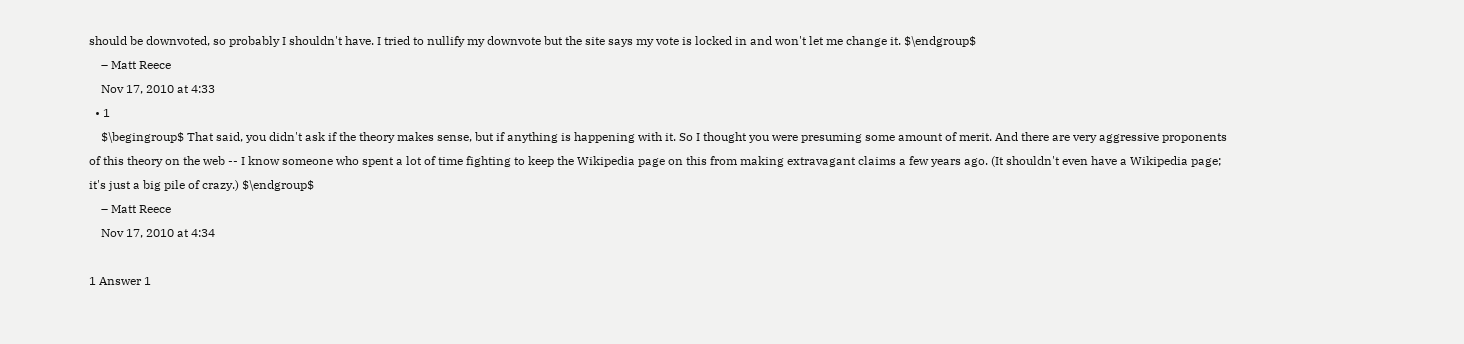should be downvoted, so probably I shouldn't have. I tried to nullify my downvote but the site says my vote is locked in and won't let me change it. $\endgroup$
    – Matt Reece
    Nov 17, 2010 at 4:33
  • 1
    $\begingroup$ That said, you didn't ask if the theory makes sense, but if anything is happening with it. So I thought you were presuming some amount of merit. And there are very aggressive proponents of this theory on the web -- I know someone who spent a lot of time fighting to keep the Wikipedia page on this from making extravagant claims a few years ago. (It shouldn't even have a Wikipedia page; it's just a big pile of crazy.) $\endgroup$
    – Matt Reece
    Nov 17, 2010 at 4:34

1 Answer 1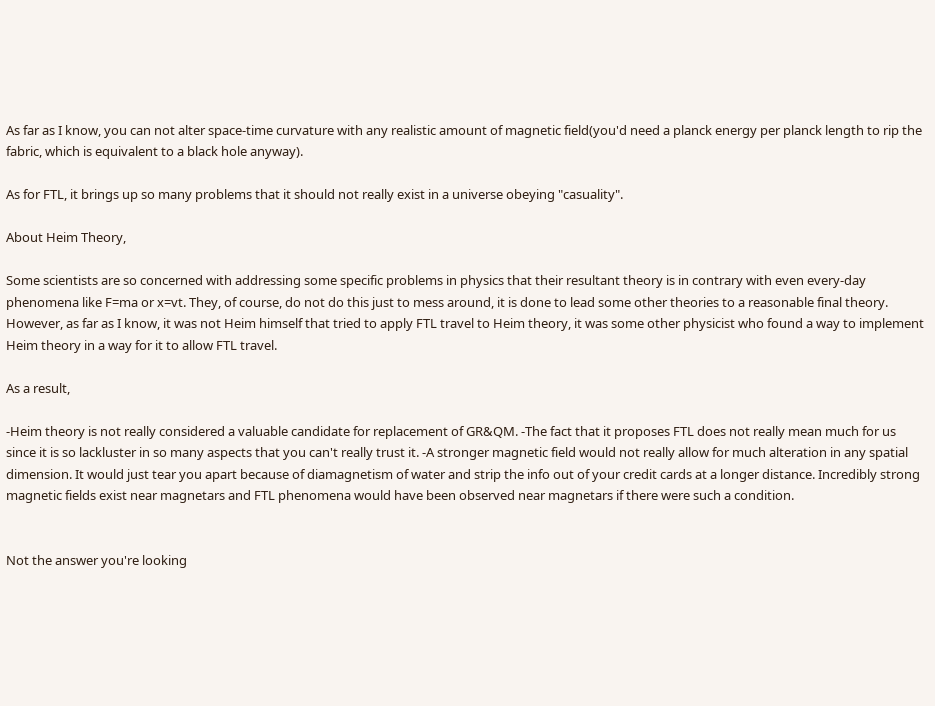As far as I know, you can not alter space-time curvature with any realistic amount of magnetic field(you'd need a planck energy per planck length to rip the fabric, which is equivalent to a black hole anyway).

As for FTL, it brings up so many problems that it should not really exist in a universe obeying "casuality".

About Heim Theory,

Some scientists are so concerned with addressing some specific problems in physics that their resultant theory is in contrary with even every-day phenomena like F=ma or x=vt. They, of course, do not do this just to mess around, it is done to lead some other theories to a reasonable final theory. However, as far as I know, it was not Heim himself that tried to apply FTL travel to Heim theory, it was some other physicist who found a way to implement Heim theory in a way for it to allow FTL travel.

As a result,

-Heim theory is not really considered a valuable candidate for replacement of GR&QM. -The fact that it proposes FTL does not really mean much for us since it is so lackluster in so many aspects that you can't really trust it. -A stronger magnetic field would not really allow for much alteration in any spatial dimension. It would just tear you apart because of diamagnetism of water and strip the info out of your credit cards at a longer distance. Incredibly strong magnetic fields exist near magnetars and FTL phenomena would have been observed near magnetars if there were such a condition.


Not the answer you're looking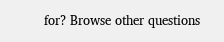for? Browse other questions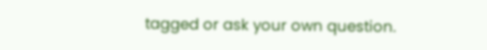tagged or ask your own question.